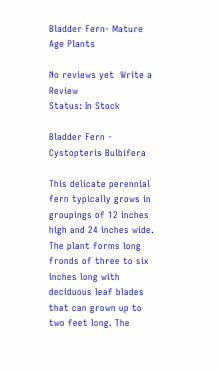Bladder Fern- Mature Age Plants

No reviews yet  Write a Review
Status: In Stock

Bladder Fern - Cystopteris Bulbifera

This delicate perennial fern typically grows in groupings of 12 inches high and 24 inches wide. The plant forms long fronds of three to six inches long with deciduous leaf blades that can grown up to two feet long. The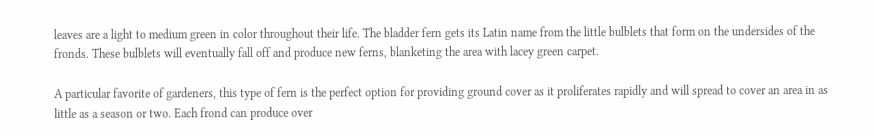leaves are a light to medium green in color throughout their life. The bladder fern gets its Latin name from the little bulblets that form on the undersides of the fronds. These bulblets will eventually fall off and produce new ferns, blanketing the area with lacey green carpet.

A particular favorite of gardeners, this type of fern is the perfect option for providing ground cover as it proliferates rapidly and will spread to cover an area in as little as a season or two. Each frond can produce over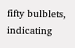fifty bulblets, indicating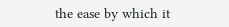the ease by which it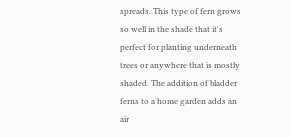spreads. This type of fern grows so well in the shade that it's perfect for planting underneath trees or anywhere that is mostly shaded. The addition of bladder ferns to a home garden adds an air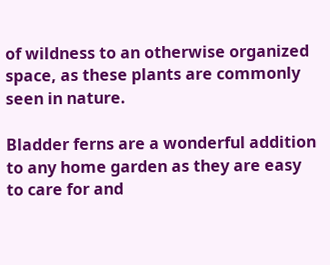of wildness to an otherwise organized space, as these plants are commonly seen in nature.

Bladder ferns are a wonderful addition to any home garden as they are easy to care for and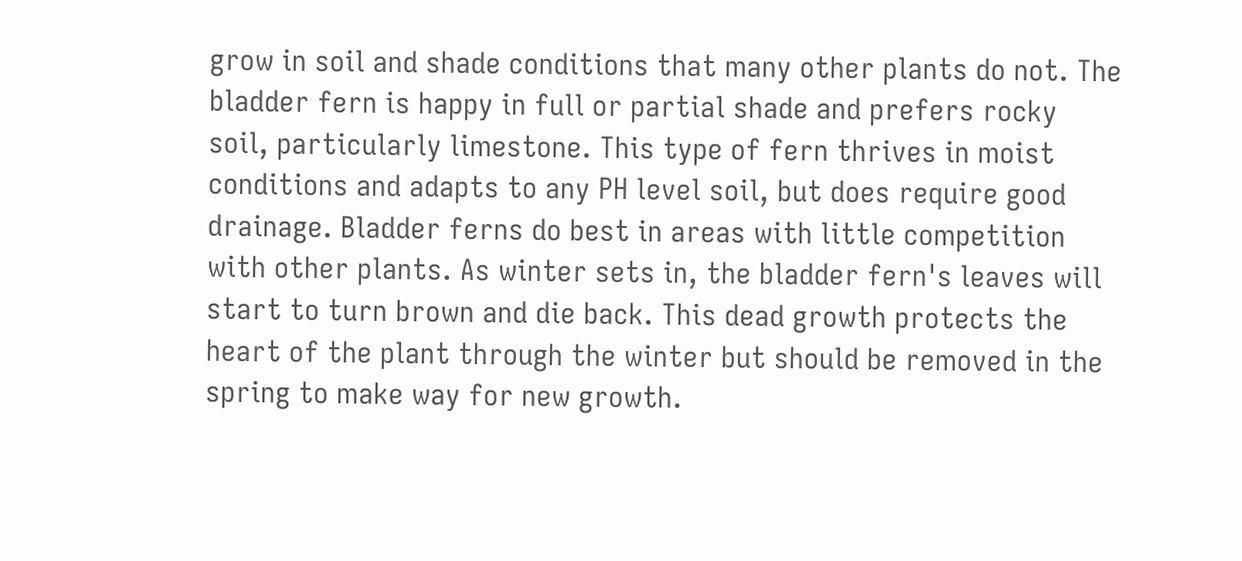grow in soil and shade conditions that many other plants do not. The bladder fern is happy in full or partial shade and prefers rocky soil, particularly limestone. This type of fern thrives in moist conditions and adapts to any PH level soil, but does require good drainage. Bladder ferns do best in areas with little competition with other plants. As winter sets in, the bladder fern's leaves will start to turn brown and die back. This dead growth protects the heart of the plant through the winter but should be removed in the spring to make way for new growth.